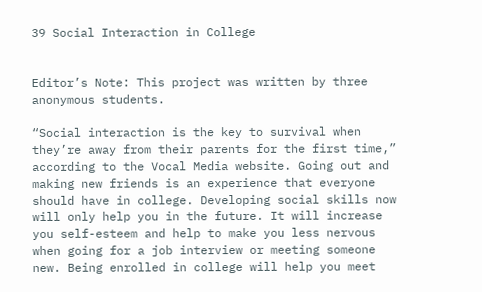39 Social Interaction in College


Editor’s Note: This project was written by three anonymous students.

“Social interaction is the key to survival when they’re away from their parents for the first time,” according to the Vocal Media website. Going out and making new friends is an experience that everyone should have in college. Developing social skills now will only help you in the future. It will increase you self-esteem and help to make you less nervous when going for a job interview or meeting someone new. Being enrolled in college will help you meet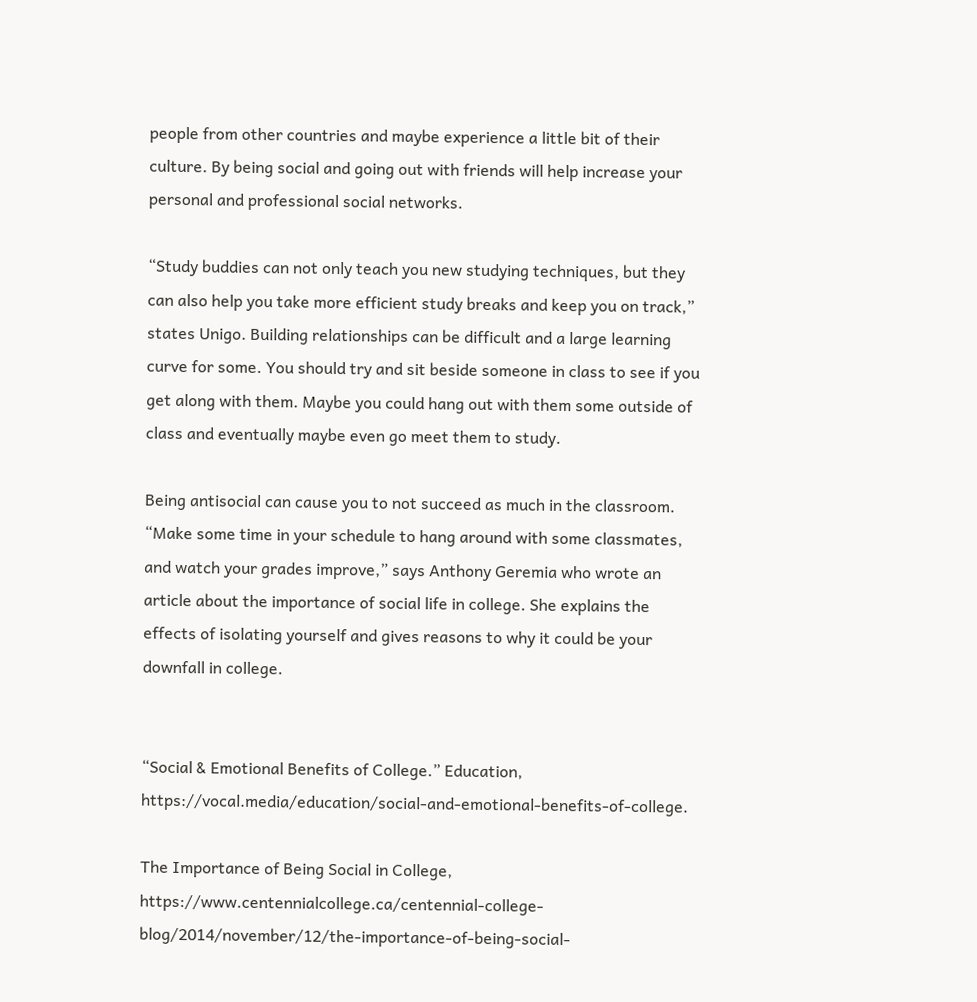people from other countries and maybe experience a little bit of their culture. By being social and going out with friends will help increase your personal and professional social networks.

“Study buddies can not only teach you new studying techniques, but they can also help you take more efficient study breaks and keep you on track,” states Unigo. Building relationships can be difficult and a large learning curve for some. You should try and sit beside someone in class to see if you get along with them. Maybe you could hang out with them some outside of class and eventually maybe even go meet them to study.

Being antisocial can cause you to not succeed as much in the classroom. “Make some time in your schedule to hang around with some classmates, and watch your grades improve,” says Anthony Geremia who wrote an article about the importance of social life in college. She explains the effects of isolating yourself and gives reasons to why it could be your downfall in college.


“Social & Emotional Benefits of College.” Education, https://vocal.media/education/social-and-emotional-benefits-of-college.

The Importance of Being Social in College, https://www.centennialcollege.ca/centennial-college-blog/2014/november/12/the-importance-of-being-social-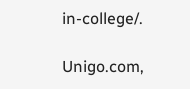in-college/.

Unigo.com,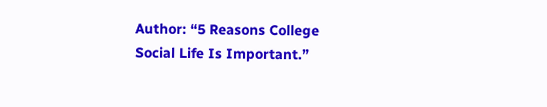Author: “5 Reasons College Social Life Is Important.”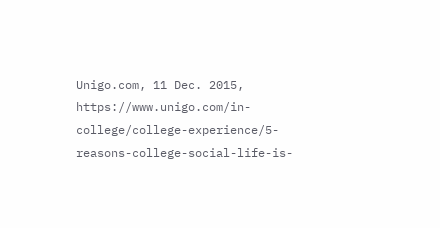Unigo.com, 11 Dec. 2015, https://www.unigo.com/in-college/college-experience/5-reasons-college-social-life-is-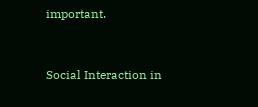important.


Social Interaction in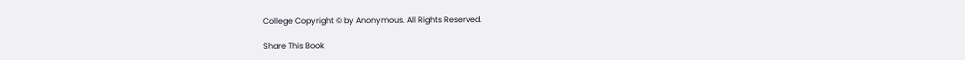College Copyright © by Anonymous. All Rights Reserved.

Share This Book